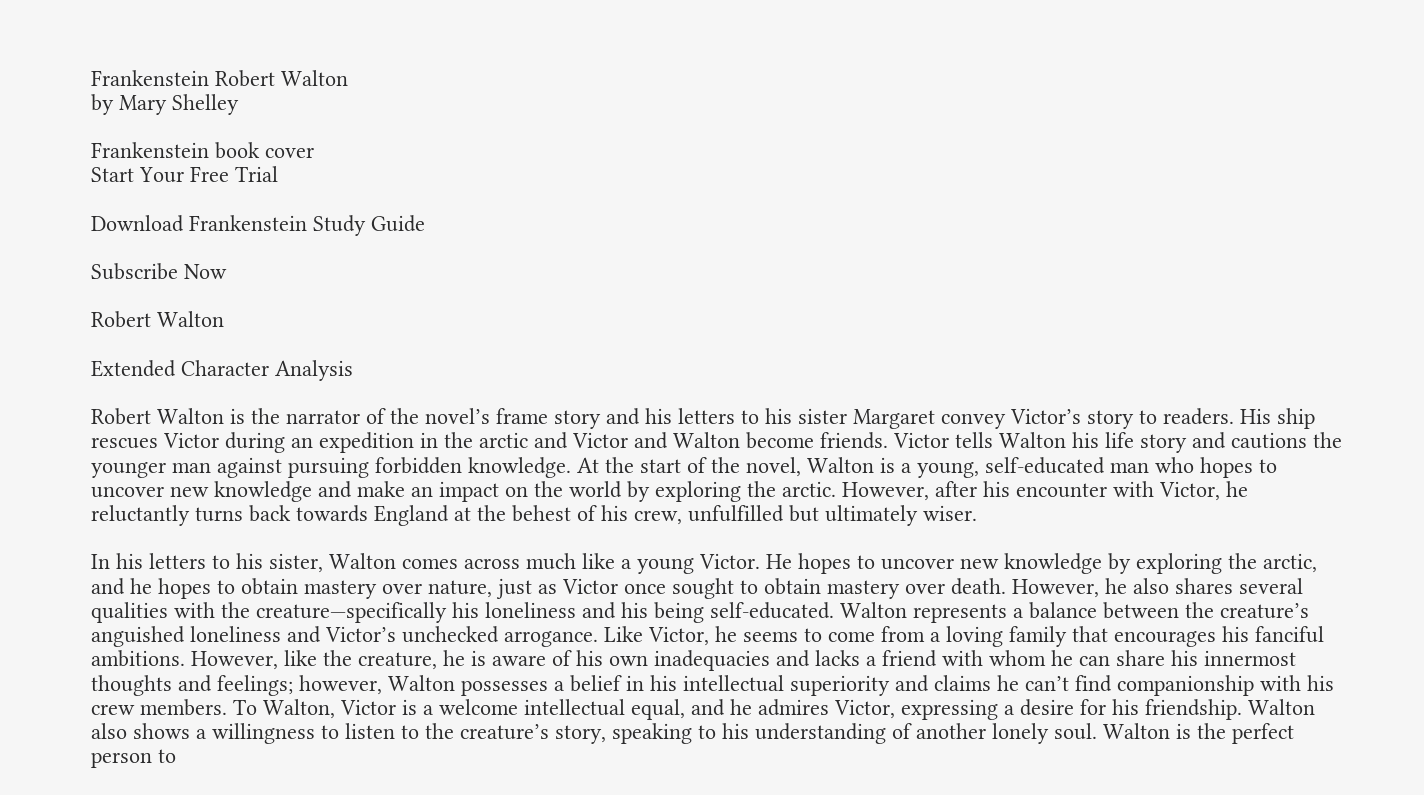Frankenstein Robert Walton
by Mary Shelley

Frankenstein book cover
Start Your Free Trial

Download Frankenstein Study Guide

Subscribe Now

Robert Walton

Extended Character Analysis

Robert Walton is the narrator of the novel’s frame story and his letters to his sister Margaret convey Victor’s story to readers. His ship rescues Victor during an expedition in the arctic and Victor and Walton become friends. Victor tells Walton his life story and cautions the younger man against pursuing forbidden knowledge. At the start of the novel, Walton is a young, self-educated man who hopes to uncover new knowledge and make an impact on the world by exploring the arctic. However, after his encounter with Victor, he reluctantly turns back towards England at the behest of his crew, unfulfilled but ultimately wiser.

In his letters to his sister, Walton comes across much like a young Victor. He hopes to uncover new knowledge by exploring the arctic, and he hopes to obtain mastery over nature, just as Victor once sought to obtain mastery over death. However, he also shares several qualities with the creature—specifically his loneliness and his being self-educated. Walton represents a balance between the creature’s anguished loneliness and Victor’s unchecked arrogance. Like Victor, he seems to come from a loving family that encourages his fanciful ambitions. However, like the creature, he is aware of his own inadequacies and lacks a friend with whom he can share his innermost thoughts and feelings; however, Walton possesses a belief in his intellectual superiority and claims he can’t find companionship with his crew members. To Walton, Victor is a welcome intellectual equal, and he admires Victor, expressing a desire for his friendship. Walton also shows a willingness to listen to the creature’s story, speaking to his understanding of another lonely soul. Walton is the perfect person to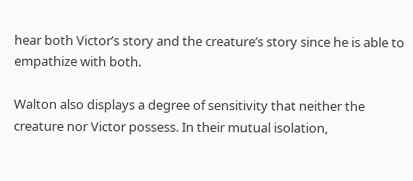hear both Victor’s story and the creature’s story since he is able to empathize with both.

Walton also displays a degree of sensitivity that neither the creature nor Victor possess. In their mutual isolation,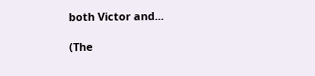both Victor and...

(The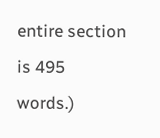entire section is 495 words.)